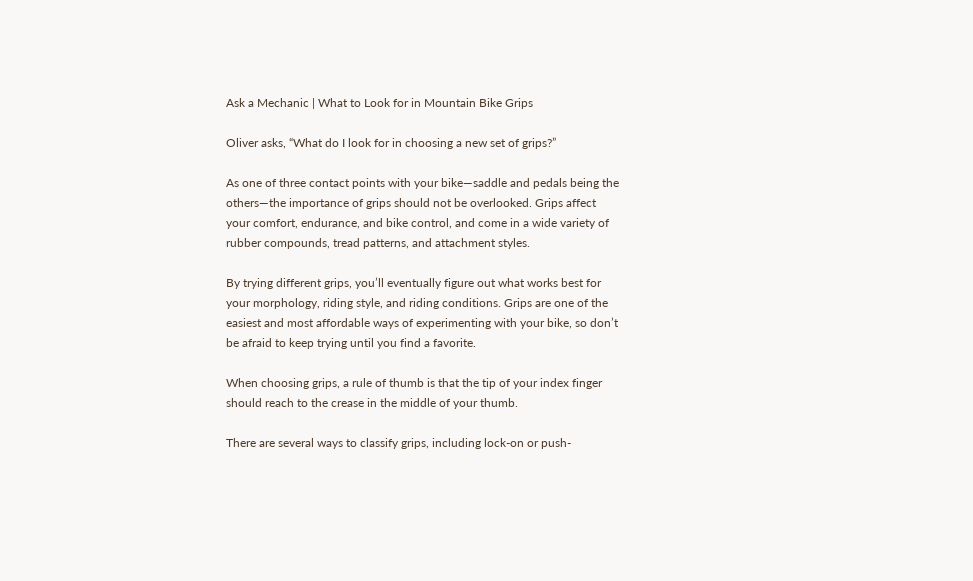Ask a Mechanic | What to Look for in Mountain Bike Grips

Oliver asks, “What do I look for in choosing a new set of grips?”

As one of three contact points with your bike—saddle and pedals being the others—the importance of grips should not be overlooked. Grips affect your comfort, endurance, and bike control, and come in a wide variety of rubber compounds, tread patterns, and attachment styles.

By trying different grips, you’ll eventually figure out what works best for your morphology, riding style, and riding conditions. Grips are one of the easiest and most affordable ways of experimenting with your bike, so don’t be afraid to keep trying until you find a favorite.

When choosing grips, a rule of thumb is that the tip of your index finger should reach to the crease in the middle of your thumb.

There are several ways to classify grips, including lock-on or push-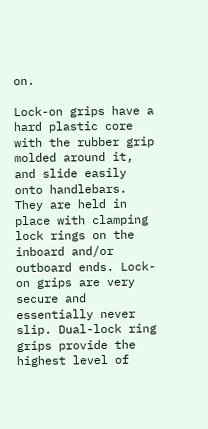on.

Lock-on grips have a hard plastic core with the rubber grip molded around it, and slide easily onto handlebars. They are held in place with clamping lock rings on the inboard and/or outboard ends. Lock-on grips are very secure and essentially never slip. Dual-lock ring grips provide the highest level of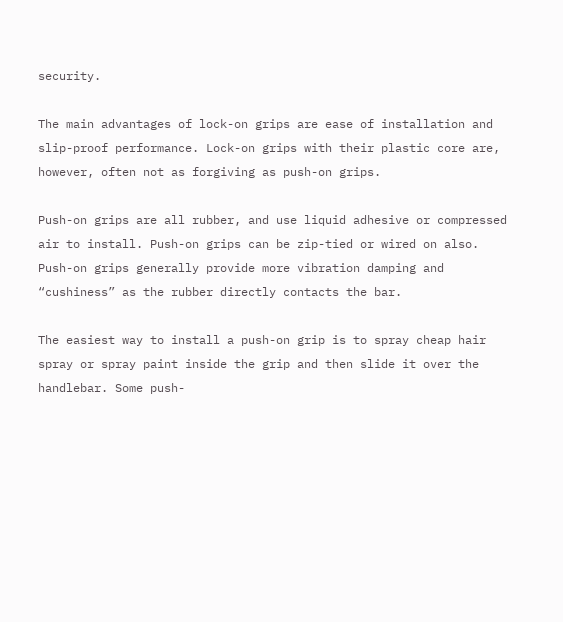security.

The main advantages of lock-on grips are ease of installation and slip-proof performance. Lock-on grips with their plastic core are, however, often not as forgiving as push-on grips.

Push-on grips are all rubber, and use liquid adhesive or compressed air to install. Push-on grips can be zip-tied or wired on also. Push-on grips generally provide more vibration damping and “cushiness” as the rubber directly contacts the bar.

The easiest way to install a push-on grip is to spray cheap hair spray or spray paint inside the grip and then slide it over the handlebar. Some push-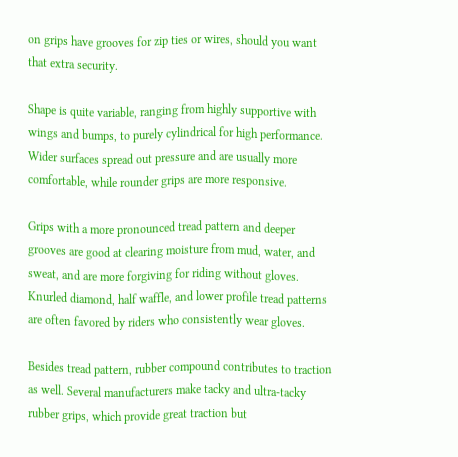on grips have grooves for zip ties or wires, should you want that extra security.

Shape is quite variable, ranging from highly supportive with wings and bumps, to purely cylindrical for high performance. Wider surfaces spread out pressure and are usually more comfortable, while rounder grips are more responsive.

Grips with a more pronounced tread pattern and deeper grooves are good at clearing moisture from mud, water, and sweat, and are more forgiving for riding without gloves. Knurled diamond, half waffle, and lower profile tread patterns are often favored by riders who consistently wear gloves.

Besides tread pattern, rubber compound contributes to traction as well. Several manufacturers make tacky and ultra-tacky rubber grips, which provide great traction but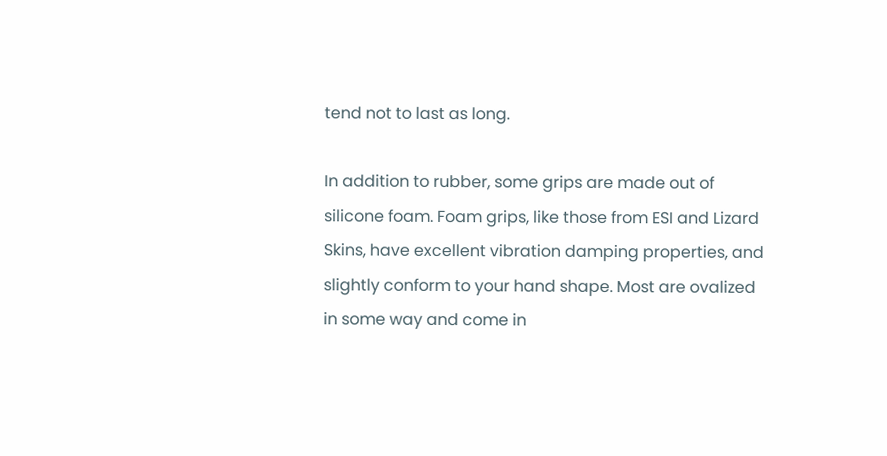tend not to last as long.

In addition to rubber, some grips are made out of silicone foam. Foam grips, like those from ESI and Lizard Skins, have excellent vibration damping properties, and slightly conform to your hand shape. Most are ovalized in some way and come in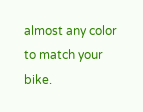almost any color to match your bike.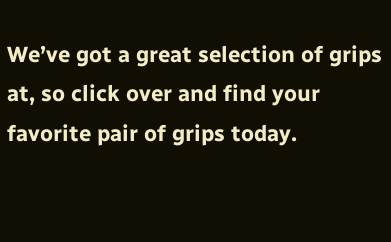We’ve got a great selection of grips at, so click over and find your favorite pair of grips today.